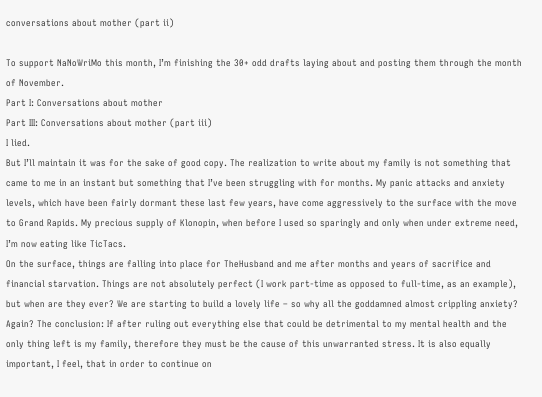conversations about mother (part ii)

To support NaNoWriMo this month, I’m finishing the 30+ odd drafts laying about and posting them through the month of November.
Part I: Conversations about mother
Part III: Conversations about mother (part iii)
I lied.
But I’ll maintain it was for the sake of good copy. The realization to write about my family is not something that came to me in an instant but something that I’ve been struggling with for months. My panic attacks and anxiety levels, which have been fairly dormant these last few years, have come aggressively to the surface with the move to Grand Rapids. My precious supply of Klonopin, when before I used so sparingly and only when under extreme need, I’m now eating like TicTacs.
On the surface, things are falling into place for TheHusband and me after months and years of sacrifice and financial starvation. Things are not absolutely perfect (I work part-time as opposed to full-time, as an example), but when are they ever? We are starting to build a lovely life – so why all the goddamned almost crippling anxiety? Again? The conclusion: If after ruling out everything else that could be detrimental to my mental health and the only thing left is my family, therefore they must be the cause of this unwarranted stress. It is also equally important, I feel, that in order to continue on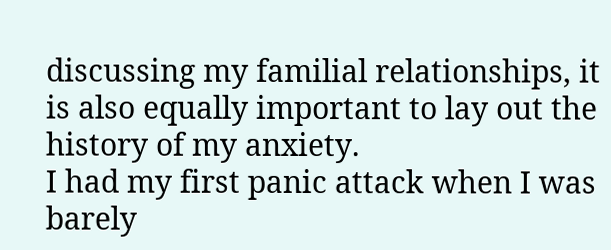discussing my familial relationships, it is also equally important to lay out the history of my anxiety.
I had my first panic attack when I was barely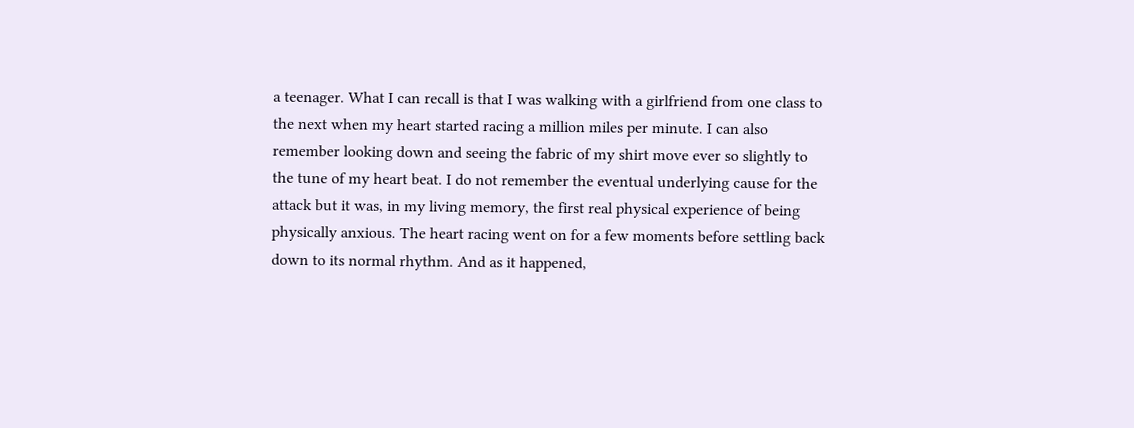a teenager. What I can recall is that I was walking with a girlfriend from one class to the next when my heart started racing a million miles per minute. I can also remember looking down and seeing the fabric of my shirt move ever so slightly to the tune of my heart beat. I do not remember the eventual underlying cause for the attack but it was, in my living memory, the first real physical experience of being physically anxious. The heart racing went on for a few moments before settling back down to its normal rhythm. And as it happened,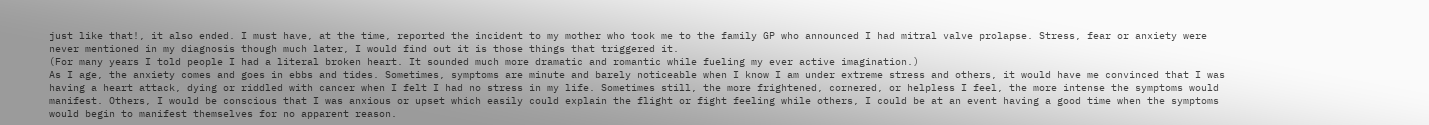just like that!, it also ended. I must have, at the time, reported the incident to my mother who took me to the family GP who announced I had mitral valve prolapse. Stress, fear or anxiety were never mentioned in my diagnosis though much later, I would find out it is those things that triggered it.
(For many years I told people I had a literal broken heart. It sounded much more dramatic and romantic while fueling my ever active imagination.)
As I age, the anxiety comes and goes in ebbs and tides. Sometimes, symptoms are minute and barely noticeable when I know I am under extreme stress and others, it would have me convinced that I was having a heart attack, dying or riddled with cancer when I felt I had no stress in my life. Sometimes still, the more frightened, cornered, or helpless I feel, the more intense the symptoms would manifest. Others, I would be conscious that I was anxious or upset which easily could explain the flight or fight feeling while others, I could be at an event having a good time when the symptoms would begin to manifest themselves for no apparent reason.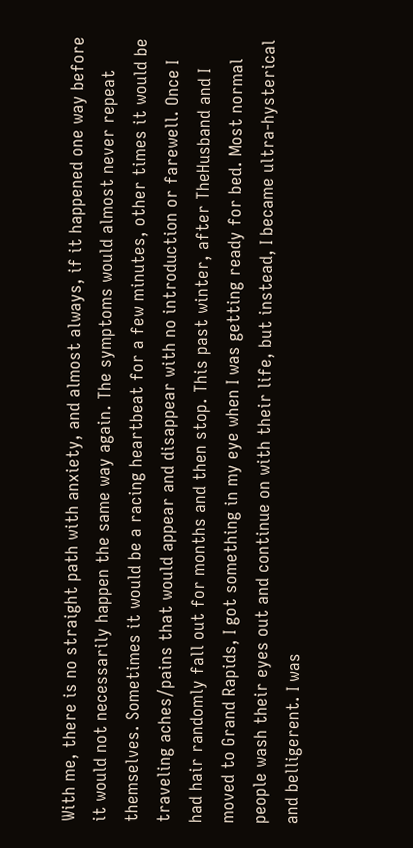With me, there is no straight path with anxiety, and almost always, if it happened one way before it would not necessarily happen the same way again. The symptoms would almost never repeat themselves. Sometimes it would be a racing heartbeat for a few minutes, other times it would be traveling aches/pains that would appear and disappear with no introduction or farewell. Once I had hair randomly fall out for months and then stop. This past winter, after TheHusband and I moved to Grand Rapids, I got something in my eye when I was getting ready for bed. Most normal people wash their eyes out and continue on with their life, but instead, I became ultra-hysterical and belligerent. I was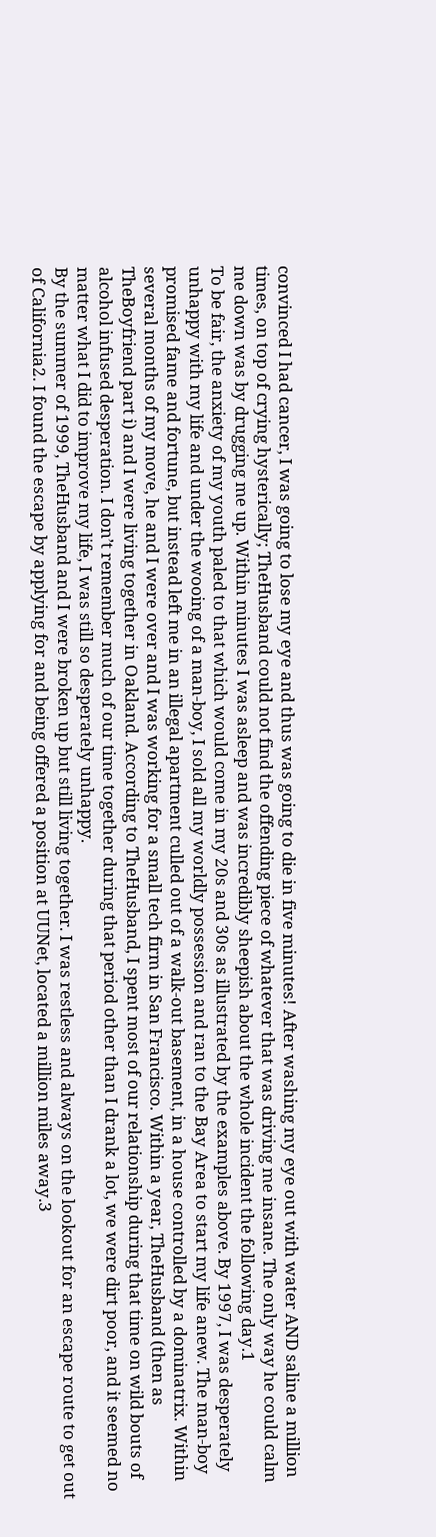convinced I had cancer, I was going to lose my eye and thus was going to die in five minutes! After washing my eye out with water AND saline a million times, on top of crying hysterically; TheHusband could not find the offending piece of whatever that was driving me insane. The only way he could calm me down was by drugging me up. Within minutes I was asleep and was incredibly sheepish about the whole incident the following day.1
To be fair, the anxiety of my youth paled to that which would come in my 20s and 30s as illustrated by the examples above. By 1997, I was desperately unhappy with my life and under the wooing of a man-boy, I sold all my worldly possession and ran to the Bay Area to start my life anew. The man-boy promised fame and fortune, but instead left me in an illegal apartment culled out of a walk-out basement, in a house controlled by a dominatrix. Within several months of my move, he and I were over and I was working for a small tech firm in San Francisco. Within a year, TheHusband (then as TheBoyfriend part i) and I were living together in Oakland. According to TheHusband, I spent most of our relationship during that time on wild bouts of alcohol infused desperation. I don’t remember much of our time together during that period other than I drank a lot, we were dirt poor, and it seemed no matter what I did to improve my life, I was still so desperately unhappy.
By the summer of 1999, TheHusband and I were broken up but still living together. I was restless and always on the lookout for an escape route to get out of California2. I found the escape by applying for and being offered a position at UUNet, located a million miles away.3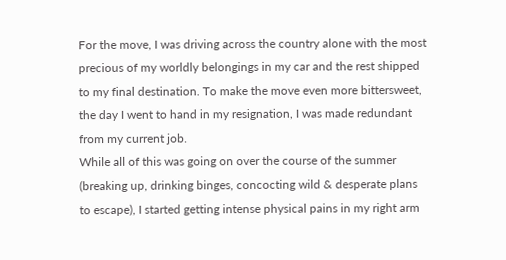For the move, I was driving across the country alone with the most precious of my worldly belongings in my car and the rest shipped to my final destination. To make the move even more bittersweet, the day I went to hand in my resignation, I was made redundant from my current job.
While all of this was going on over the course of the summer (breaking up, drinking binges, concocting wild & desperate plans to escape), I started getting intense physical pains in my right arm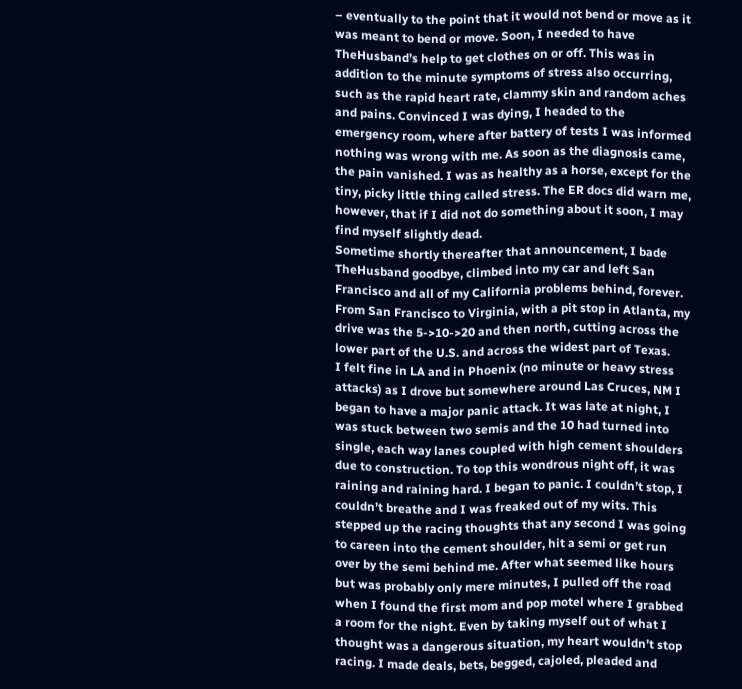– eventually to the point that it would not bend or move as it was meant to bend or move. Soon, I needed to have TheHusband’s help to get clothes on or off. This was in addition to the minute symptoms of stress also occurring, such as the rapid heart rate, clammy skin and random aches and pains. Convinced I was dying, I headed to the emergency room, where after battery of tests I was informed nothing was wrong with me. As soon as the diagnosis came, the pain vanished. I was as healthy as a horse, except for the tiny, picky little thing called stress. The ER docs did warn me, however, that if I did not do something about it soon, I may find myself slightly dead.
Sometime shortly thereafter that announcement, I bade TheHusband goodbye, climbed into my car and left San Francisco and all of my California problems behind, forever. From San Francisco to Virginia, with a pit stop in Atlanta, my drive was the 5->10->20 and then north, cutting across the lower part of the U.S. and across the widest part of Texas.
I felt fine in LA and in Phoenix (no minute or heavy stress attacks) as I drove but somewhere around Las Cruces, NM I began to have a major panic attack. It was late at night, I was stuck between two semis and the 10 had turned into single, each way lanes coupled with high cement shoulders due to construction. To top this wondrous night off, it was raining and raining hard. I began to panic. I couldn’t stop, I couldn’t breathe and I was freaked out of my wits. This stepped up the racing thoughts that any second I was going to careen into the cement shoulder, hit a semi or get run over by the semi behind me. After what seemed like hours but was probably only mere minutes, I pulled off the road when I found the first mom and pop motel where I grabbed a room for the night. Even by taking myself out of what I thought was a dangerous situation, my heart wouldn’t stop racing. I made deals, bets, begged, cajoled, pleaded and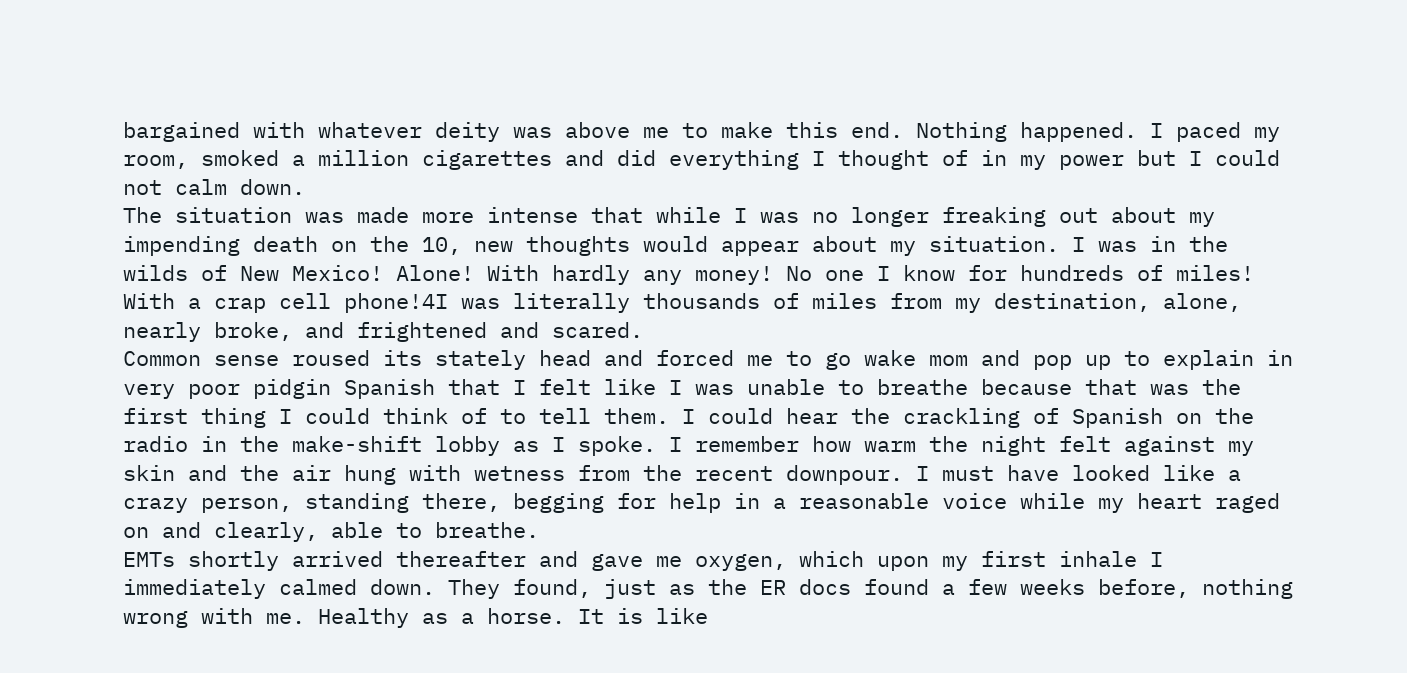bargained with whatever deity was above me to make this end. Nothing happened. I paced my room, smoked a million cigarettes and did everything I thought of in my power but I could not calm down.
The situation was made more intense that while I was no longer freaking out about my impending death on the 10, new thoughts would appear about my situation. I was in the wilds of New Mexico! Alone! With hardly any money! No one I know for hundreds of miles! With a crap cell phone!4I was literally thousands of miles from my destination, alone, nearly broke, and frightened and scared.
Common sense roused its stately head and forced me to go wake mom and pop up to explain in very poor pidgin Spanish that I felt like I was unable to breathe because that was the first thing I could think of to tell them. I could hear the crackling of Spanish on the radio in the make-shift lobby as I spoke. I remember how warm the night felt against my skin and the air hung with wetness from the recent downpour. I must have looked like a crazy person, standing there, begging for help in a reasonable voice while my heart raged on and clearly, able to breathe.
EMTs shortly arrived thereafter and gave me oxygen, which upon my first inhale I immediately calmed down. They found, just as the ER docs found a few weeks before, nothing wrong with me. Healthy as a horse. It is like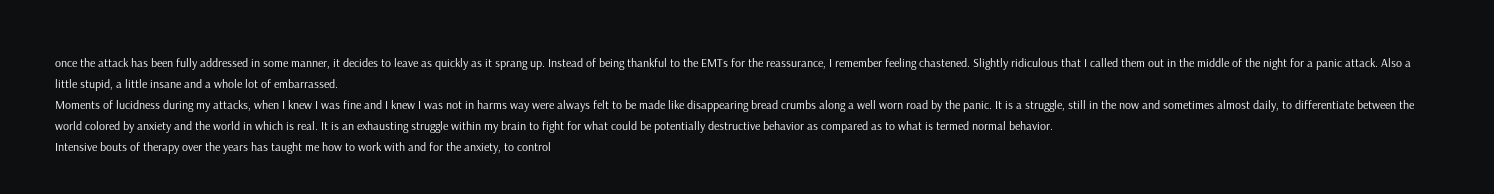once the attack has been fully addressed in some manner, it decides to leave as quickly as it sprang up. Instead of being thankful to the EMTs for the reassurance, I remember feeling chastened. Slightly ridiculous that I called them out in the middle of the night for a panic attack. Also a little stupid, a little insane and a whole lot of embarrassed.
Moments of lucidness during my attacks, when I knew I was fine and I knew I was not in harms way were always felt to be made like disappearing bread crumbs along a well worn road by the panic. It is a struggle, still in the now and sometimes almost daily, to differentiate between the world colored by anxiety and the world in which is real. It is an exhausting struggle within my brain to fight for what could be potentially destructive behavior as compared as to what is termed normal behavior.
Intensive bouts of therapy over the years has taught me how to work with and for the anxiety, to control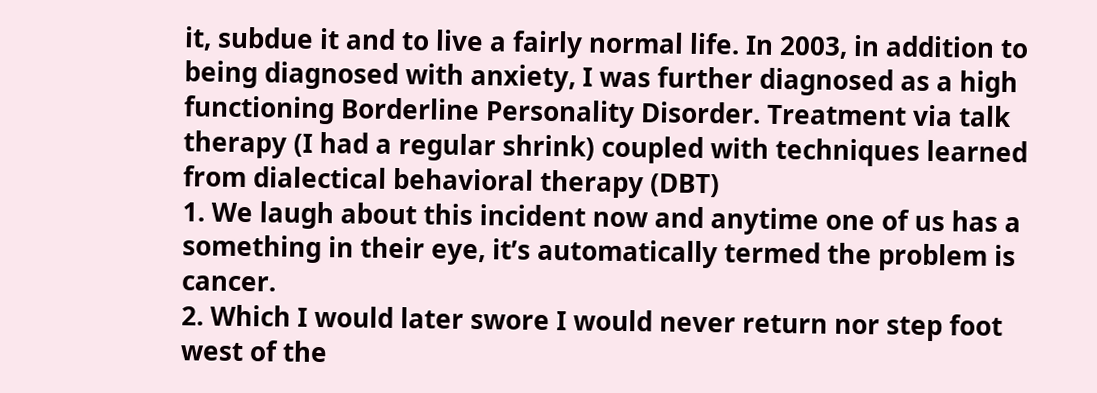it, subdue it and to live a fairly normal life. In 2003, in addition to being diagnosed with anxiety, I was further diagnosed as a high functioning Borderline Personality Disorder. Treatment via talk therapy (I had a regular shrink) coupled with techniques learned from dialectical behavioral therapy (DBT)
1. We laugh about this incident now and anytime one of us has a something in their eye, it’s automatically termed the problem is cancer.
2. Which I would later swore I would never return nor step foot west of the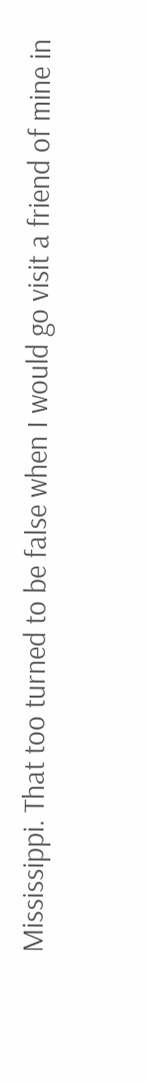Mississippi. That too turned to be false when I would go visit a friend of mine in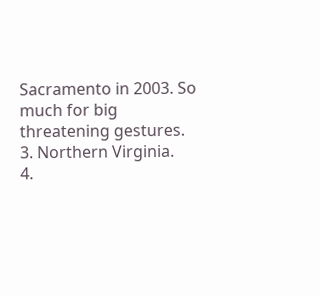Sacramento in 2003. So much for big threatening gestures.
3. Northern Virginia.
4.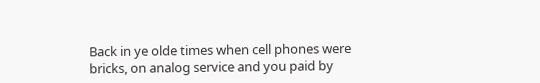Back in ye olde times when cell phones were bricks, on analog service and you paid by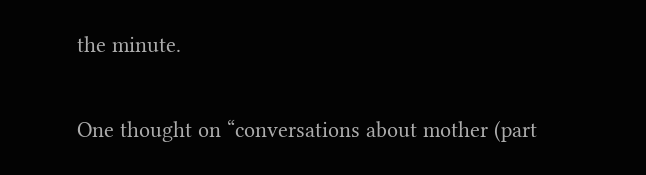the minute.

One thought on “conversations about mother (part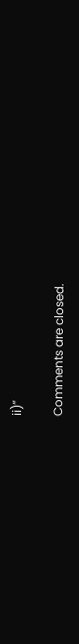ii)”

Comments are closed.